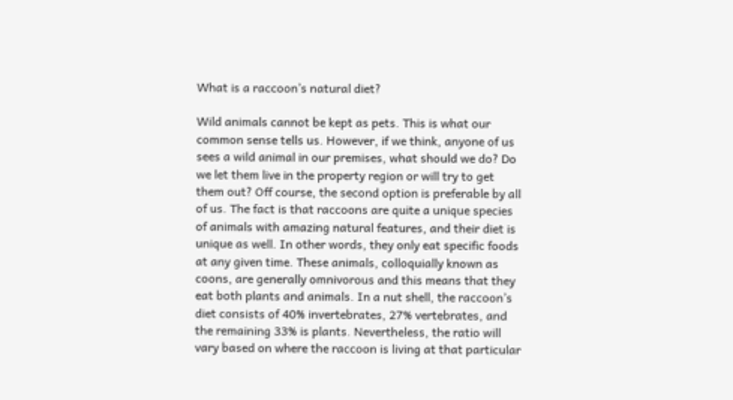What is a raccoon’s natural diet?

Wild animals cannot be kept as pets. This is what our common sense tells us. However, if we think, anyone of us sees a wild animal in our premises, what should we do? Do we let them live in the property region or will try to get them out? Off course, the second option is preferable by all of us. The fact is that raccoons are quite a unique species of animals with amazing natural features, and their diet is unique as well. In other words, they only eat specific foods at any given time. These animals, colloquially known as coons, are generally omnivorous and this means that they eat both plants and animals. In a nut shell, the raccoon’s diet consists of 40% invertebrates, 27% vertebrates, and the remaining 33% is plants. Nevertheless, the ratio will vary based on where the raccoon is living at that particular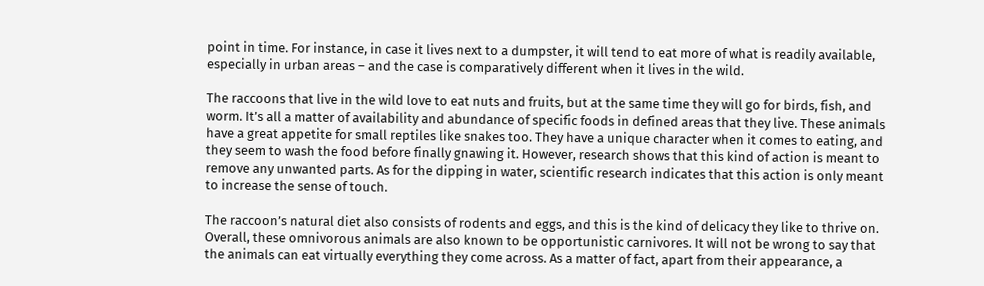point in time. For instance, in case it lives next to a dumpster, it will tend to eat more of what is readily available, especially in urban areas – and the case is comparatively different when it lives in the wild.

The raccoons that live in the wild love to eat nuts and fruits, but at the same time they will go for birds, fish, and worm. It’s all a matter of availability and abundance of specific foods in defined areas that they live. These animals have a great appetite for small reptiles like snakes too. They have a unique character when it comes to eating, and they seem to wash the food before finally gnawing it. However, research shows that this kind of action is meant to remove any unwanted parts. As for the dipping in water, scientific research indicates that this action is only meant to increase the sense of touch.

The raccoon’s natural diet also consists of rodents and eggs, and this is the kind of delicacy they like to thrive on. Overall, these omnivorous animals are also known to be opportunistic carnivores. It will not be wrong to say that the animals can eat virtually everything they come across. As a matter of fact, apart from their appearance, a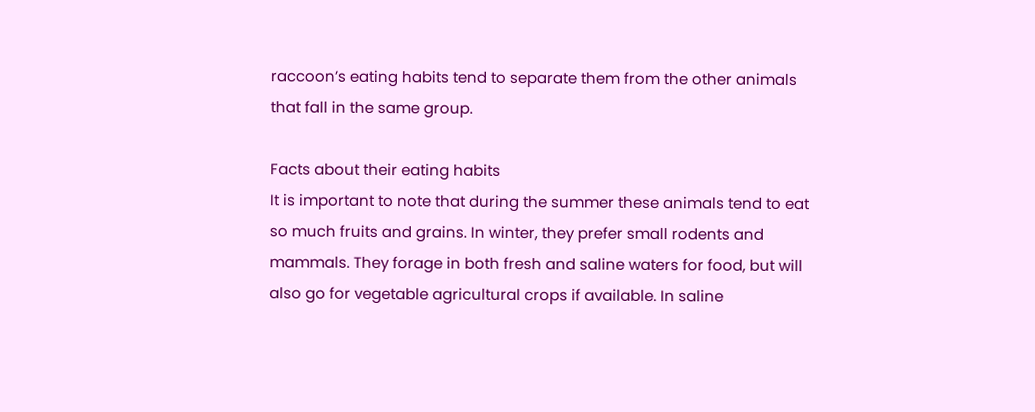raccoon’s eating habits tend to separate them from the other animals that fall in the same group.

Facts about their eating habits
It is important to note that during the summer these animals tend to eat so much fruits and grains. In winter, they prefer small rodents and mammals. They forage in both fresh and saline waters for food, but will also go for vegetable agricultural crops if available. In saline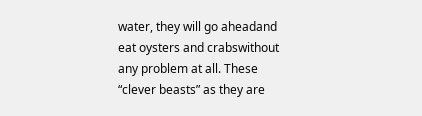water, they will go aheadand eat oysters and crabswithout any problem at all. These “clever beasts” as they are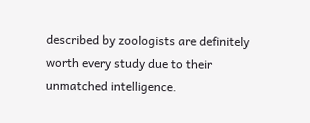described by zoologists are definitely worth every study due to their unmatched intelligence.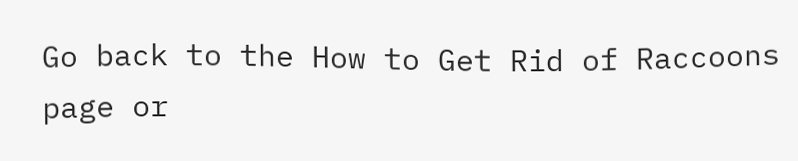Go back to the How to Get Rid of Raccoons page or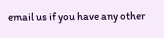email us if you have any other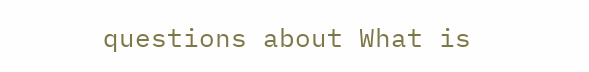questions about What is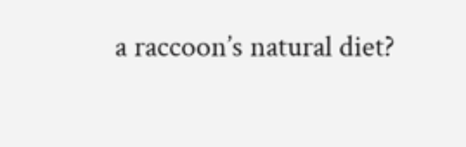a raccoon’s natural diet?